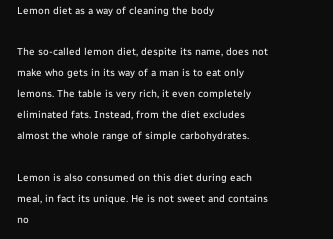Lemon diet as a way of cleaning the body

The so-called lemon diet, despite its name, does not make who gets in its way of a man is to eat only lemons. The table is very rich, it even completely eliminated fats. Instead, from the diet excludes almost the whole range of simple carbohydrates.

Lemon is also consumed on this diet during each meal, in fact its unique. He is not sweet and contains no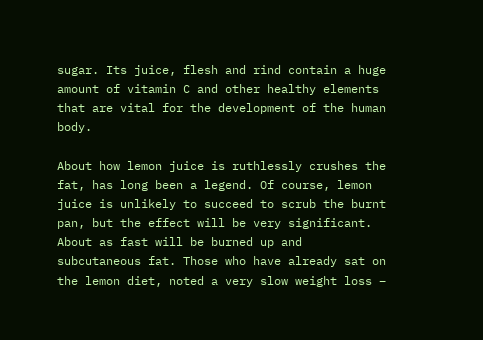sugar. Its juice, flesh and rind contain a huge amount of vitamin C and other healthy elements that are vital for the development of the human body.

About how lemon juice is ruthlessly crushes the fat, has long been a legend. Of course, lemon juice is unlikely to succeed to scrub the burnt pan, but the effect will be very significant. About as fast will be burned up and subcutaneous fat. Those who have already sat on the lemon diet, noted a very slow weight loss –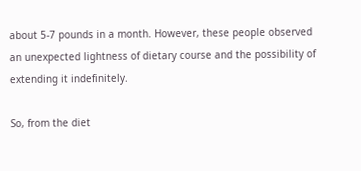about 5-7 pounds in a month. However, these people observed an unexpected lightness of dietary course and the possibility of extending it indefinitely.

So, from the diet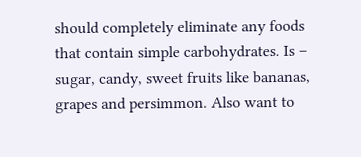should completely eliminate any foods that contain simple carbohydrates. Is – sugar, candy, sweet fruits like bananas, grapes and persimmon. Also want to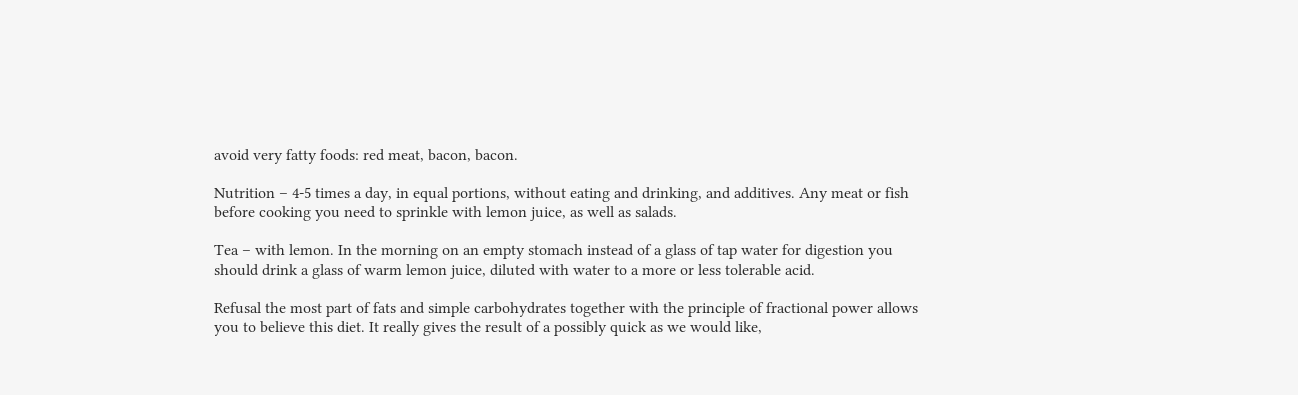avoid very fatty foods: red meat, bacon, bacon.

Nutrition – 4-5 times a day, in equal portions, without eating and drinking, and additives. Any meat or fish before cooking you need to sprinkle with lemon juice, as well as salads.

Tea – with lemon. In the morning on an empty stomach instead of a glass of tap water for digestion you should drink a glass of warm lemon juice, diluted with water to a more or less tolerable acid.

Refusal the most part of fats and simple carbohydrates together with the principle of fractional power allows you to believe this diet. It really gives the result of a possibly quick as we would like,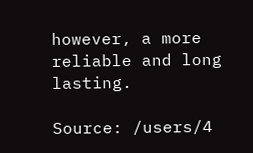however, a more reliable and long lasting.

Source: /users/4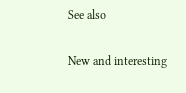See also

New and interesting